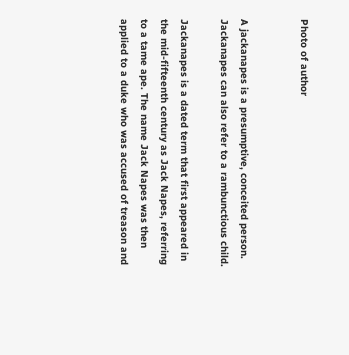Photo of author


A jackanapes is a presumptive, conceited person. Jackanapes can also refer to a rambunctious child.

Jackanapes is a dated term that first appeared in the mid-fifteenth century as Jack Napes, referring to a tame ape. The name Jack Napes was then applied to a duke who was accused of treason and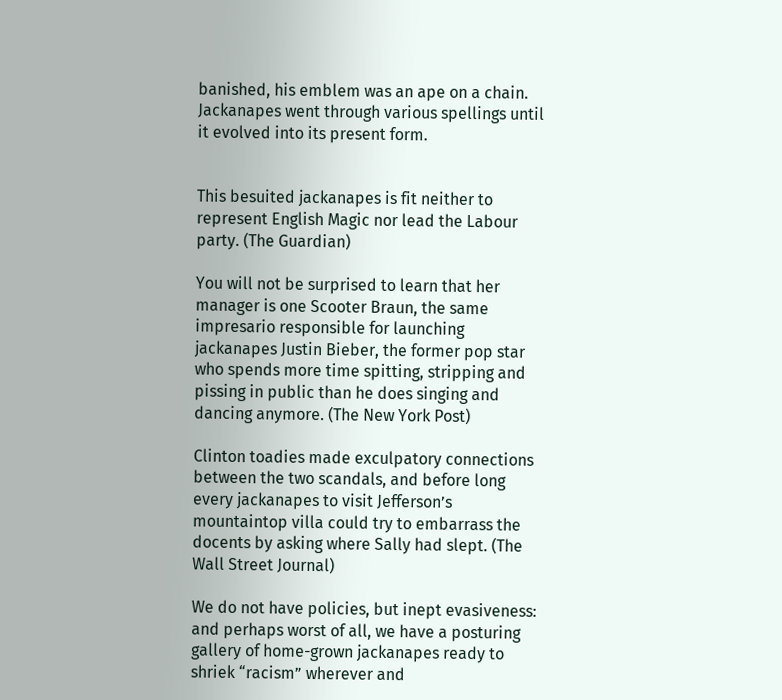banished, his emblem was an ape on a chain. Jackanapes went through various spellings until it evolved into its present form.


This besuited jackanapes is fit neither to represent English Magic nor lead the Labour party. (The Guardian)

You will not be surprised to learn that her manager is one Scooter Braun, the same impresario responsible for launching jackanapes Justin Bieber, the former pop star who spends more time spitting, stripping and pissing in public than he does singing and dancing anymore. (The New York Post)

Clinton toadies made exculpatory connections between the two scandals, and before long every jackanapes to visit Jefferson’s mountaintop villa could try to embarrass the docents by asking where Sally had slept. (The Wall Street Journal)

We do not have policies, but inept evasiveness: and perhaps worst of all, we have a posturing gallery of home-grown jackanapes ready to shriek “racism” wherever and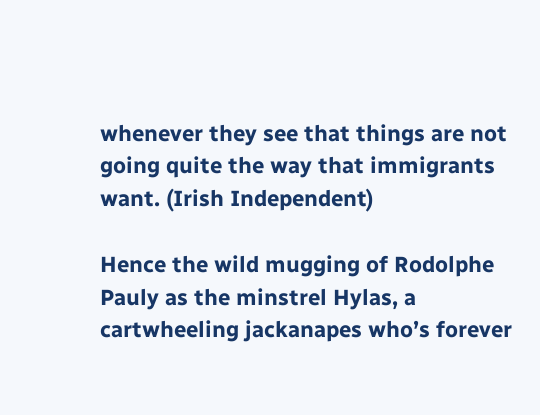whenever they see that things are not going quite the way that immigrants want. (Irish Independent)

Hence the wild mugging of Rodolphe Pauly as the minstrel Hylas, a cartwheeling jackanapes who’s forever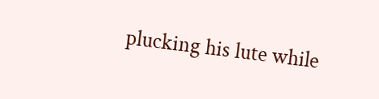plucking his lute while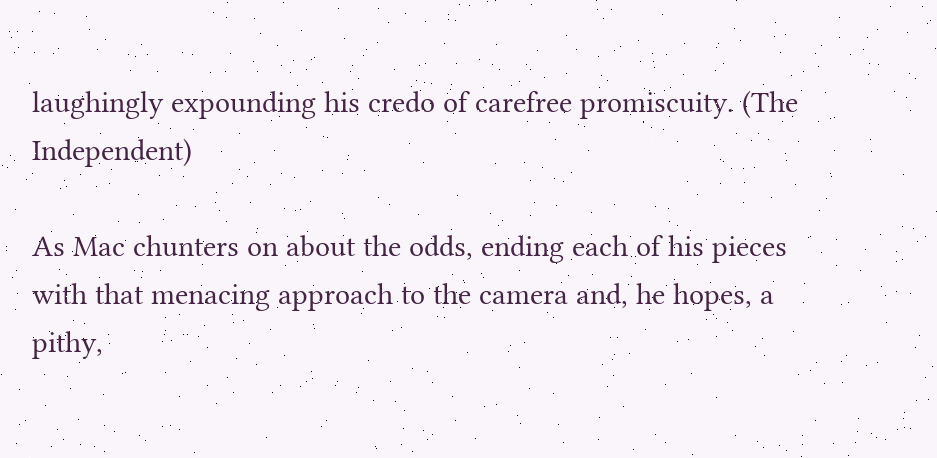laughingly expounding his credo of carefree promiscuity. (The Independent)

As Mac chunters on about the odds, ending each of his pieces with that menacing approach to the camera and, he hopes, a pithy,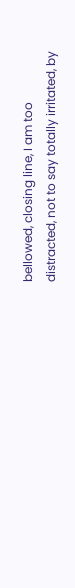bellowed, closing line, I am too distracted, not to say totally irritated, by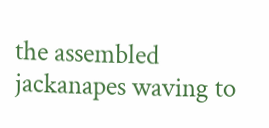the assembled jackanapes waving to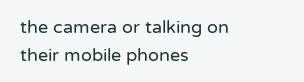the camera or talking on their mobile phones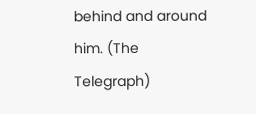behind and around him. (The Telegraph)